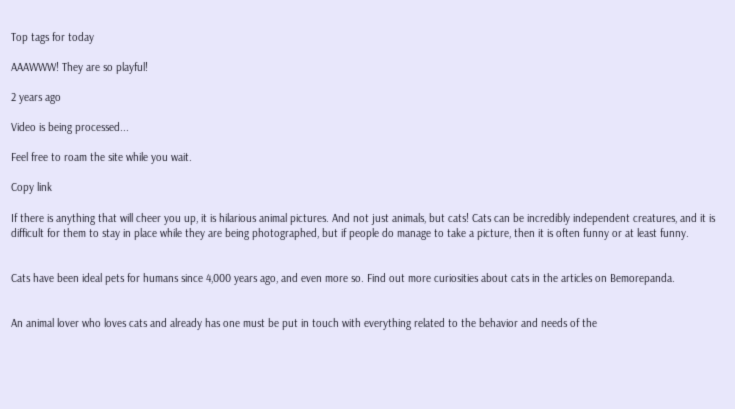Top tags for today

AAAWWW! They are so playful!

2 years ago

Video is being processed...

Feel free to roam the site while you wait.

Copy link

If there is anything that will cheer you up, it is hilarious animal pictures. And not just animals, but cats! Cats can be incredibly independent creatures, and it is difficult for them to stay in place while they are being photographed, but if people do manage to take a picture, then it is often funny or at least funny.


Cats have been ideal pets for humans since 4,000 years ago, and even more so. Find out more curiosities about cats in the articles on Bemorepanda.


An animal lover who loves cats and already has one must be put in touch with everything related to the behavior and needs of the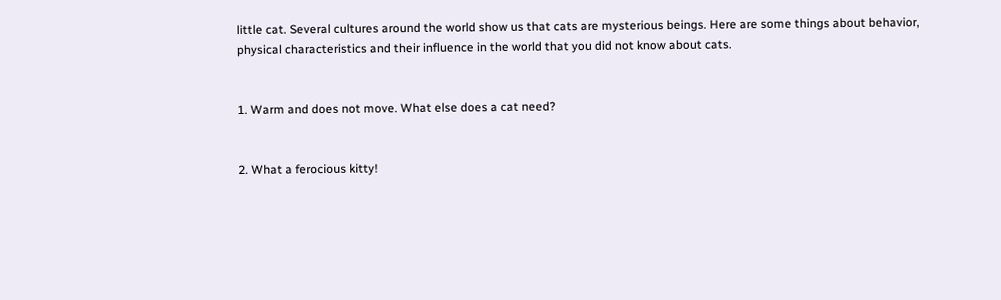little cat. Several cultures around the world show us that cats are mysterious beings. Here are some things about behavior, physical characteristics and their influence in the world that you did not know about cats.


1. Warm and does not move. What else does a cat need?


2. What a ferocious kitty!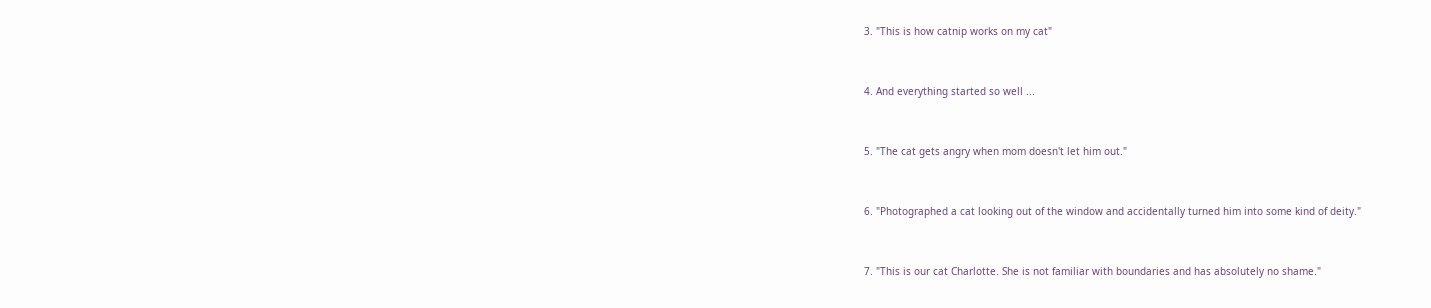3. "This is how catnip works on my cat"


4. And everything started so well ...


5. "The cat gets angry when mom doesn't let him out."


6. "Photographed a cat looking out of the window and accidentally turned him into some kind of deity."


7. "This is our cat Charlotte. She is not familiar with boundaries and has absolutely no shame."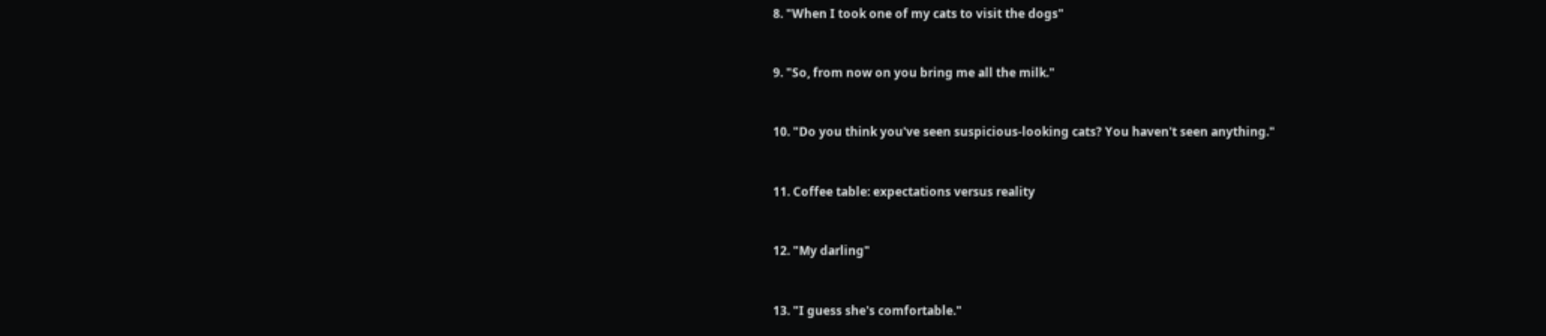8. "When I took one of my cats to visit the dogs"


9. "So, from now on you bring me all the milk."


10. "Do you think you've seen suspicious-looking cats? You haven't seen anything."


11. Coffee table: expectations versus reality


12. "My darling"


13. "I guess she's comfortable."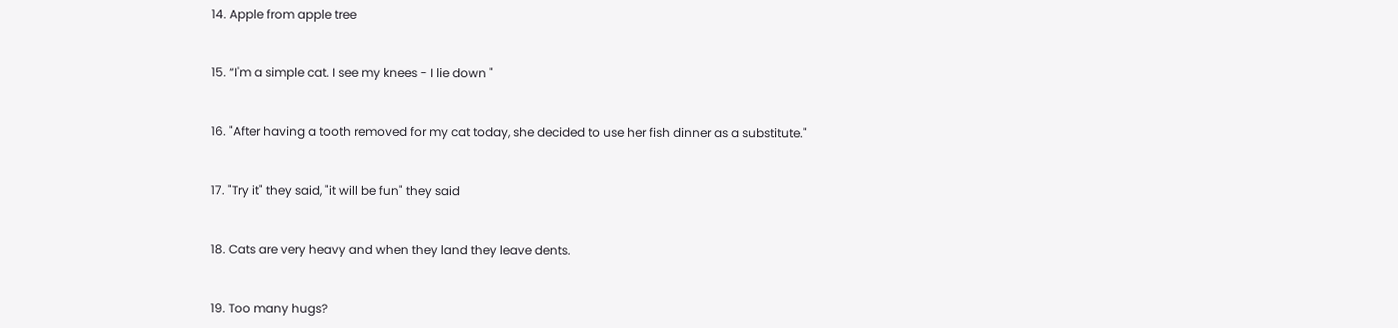14. Apple from apple tree


15. “I'm a simple cat. I see my knees - I lie down "


16. "After having a tooth removed for my cat today, she decided to use her fish dinner as a substitute."


17. "Try it" they said, "it will be fun" they said


18. Cats are very heavy and when they land they leave dents.


19. Too many hugs?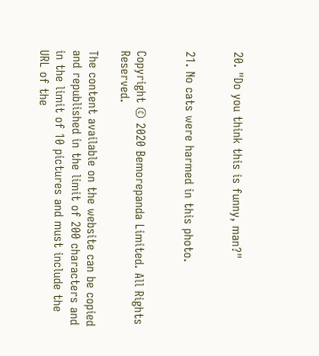20. "Do you think this is funny, man?"


21. No cats were harmed in this photo.


Copyright © 2020 Bemorepanda Limited. All Rights Reserved.

The content available on the website can be copied and republished in the limit of 200 characters and in the limit of 10 pictures and must include the URL of the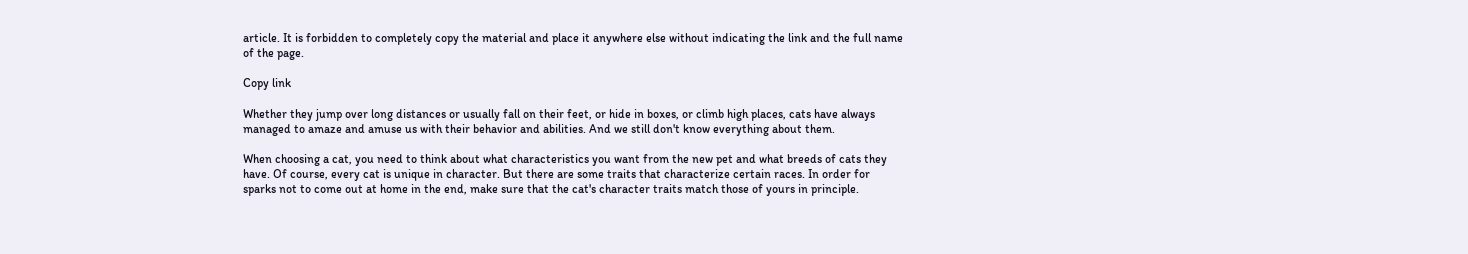article. It is forbidden to completely copy the material and place it anywhere else without indicating the link and the full name of the page.

Copy link

Whether they jump over long distances or usually fall on their feet, or hide in boxes, or climb high places, cats have always managed to amaze and amuse us with their behavior and abilities. And we still don't know everything about them.

When choosing a cat, you need to think about what characteristics you want from the new pet and what breeds of cats they have. Of course, every cat is unique in character. But there are some traits that characterize certain races. In order for sparks not to come out at home in the end, make sure that the cat's character traits match those of yours in principle.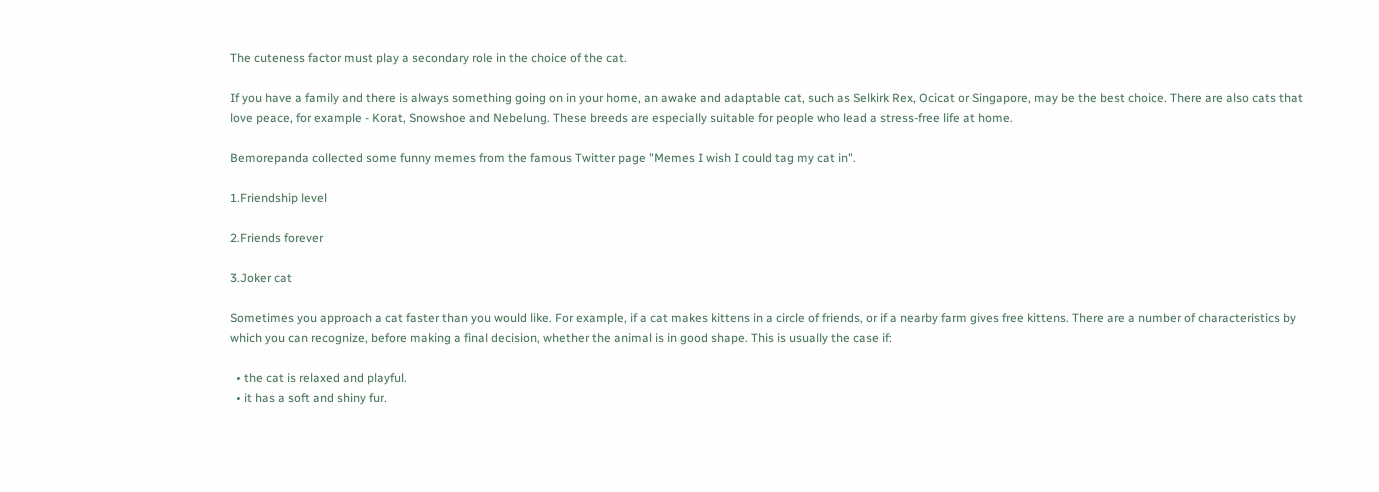The cuteness factor must play a secondary role in the choice of the cat.

If you have a family and there is always something going on in your home, an awake and adaptable cat, such as Selkirk Rex, Ocicat or Singapore, may be the best choice. There are also cats that love peace, for example - Korat, Snowshoe and Nebelung. These breeds are especially suitable for people who lead a stress-free life at home.

Bemorepanda collected some funny memes from the famous Twitter page "Memes I wish I could tag my cat in".

1.Friendship level

2.Friends forever

3.Joker cat

Sometimes you approach a cat faster than you would like. For example, if a cat makes kittens in a circle of friends, or if a nearby farm gives free kittens. There are a number of characteristics by which you can recognize, before making a final decision, whether the animal is in good shape. This is usually the case if:

  • the cat is relaxed and playful.
  • it has a soft and shiny fur.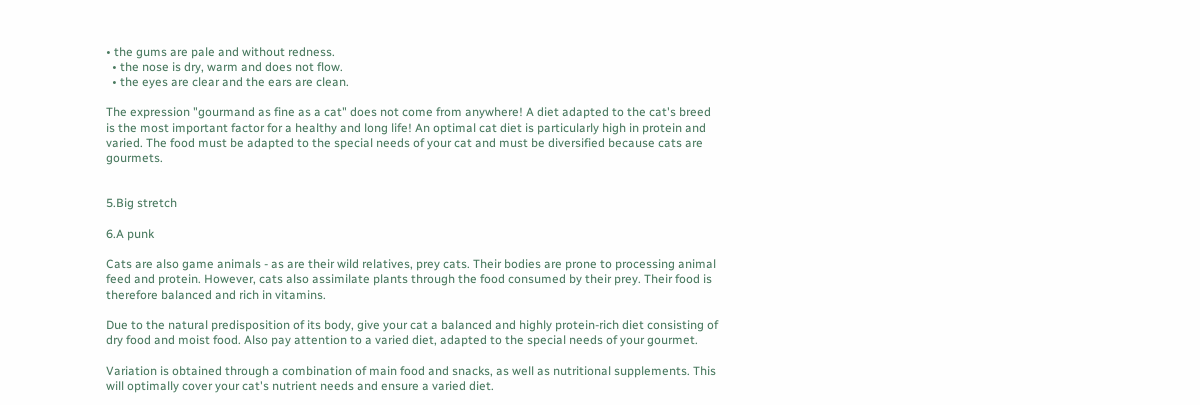• the gums are pale and without redness.
  • the nose is dry, warm and does not flow.
  • the eyes are clear and the ears are clean.

The expression "gourmand as fine as a cat" does not come from anywhere! A diet adapted to the cat's breed is the most important factor for a healthy and long life! An optimal cat diet is particularly high in protein and varied. The food must be adapted to the special needs of your cat and must be diversified because cats are gourmets.


5.Big stretch

6.A punk

Cats are also game animals - as are their wild relatives, prey cats. Their bodies are prone to processing animal feed and protein. However, cats also assimilate plants through the food consumed by their prey. Their food is therefore balanced and rich in vitamins.

Due to the natural predisposition of its body, give your cat a balanced and highly protein-rich diet consisting of dry food and moist food. Also pay attention to a varied diet, adapted to the special needs of your gourmet.

Variation is obtained through a combination of main food and snacks, as well as nutritional supplements. This will optimally cover your cat's nutrient needs and ensure a varied diet.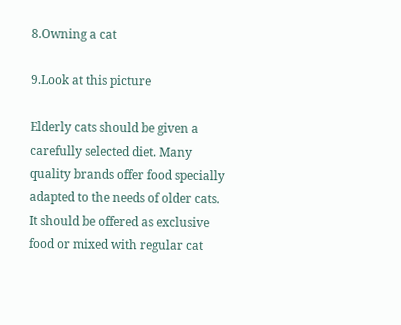8.Owning a cat

9.Look at this picture

Elderly cats should be given a carefully selected diet. Many quality brands offer food specially adapted to the needs of older cats. It should be offered as exclusive food or mixed with regular cat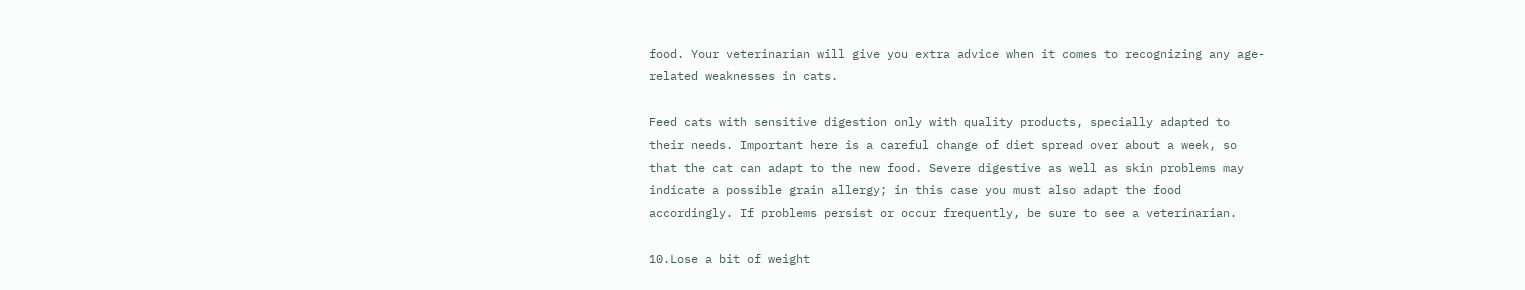food. Your veterinarian will give you extra advice when it comes to recognizing any age-related weaknesses in cats.

Feed cats with sensitive digestion only with quality products, specially adapted to their needs. Important here is a careful change of diet spread over about a week, so that the cat can adapt to the new food. Severe digestive as well as skin problems may indicate a possible grain allergy; in this case you must also adapt the food accordingly. If problems persist or occur frequently, be sure to see a veterinarian.

10.Lose a bit of weight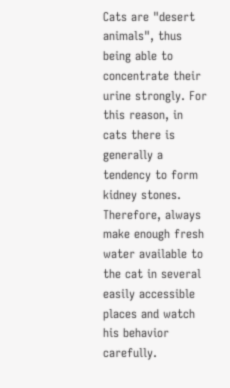Cats are "desert animals", thus being able to concentrate their urine strongly. For this reason, in cats there is generally a tendency to form kidney stones. Therefore, always make enough fresh water available to the cat in several easily accessible places and watch his behavior carefully.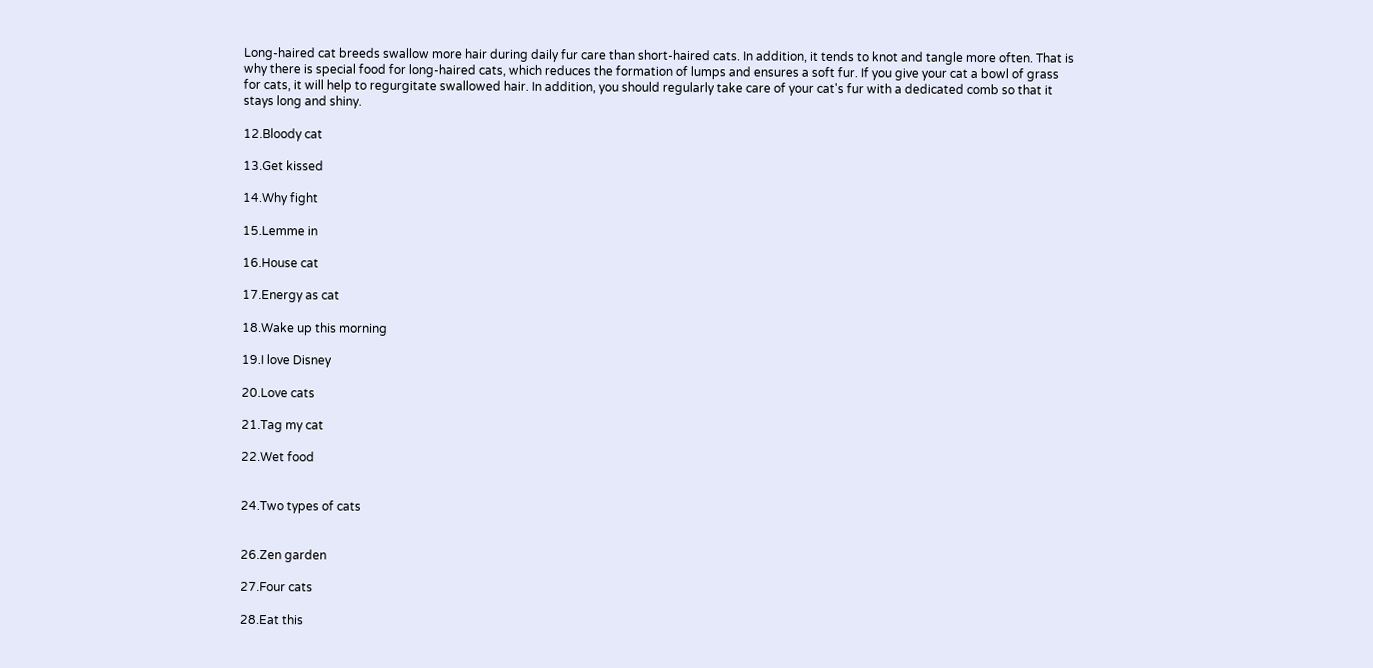Long-haired cat breeds swallow more hair during daily fur care than short-haired cats. In addition, it tends to knot and tangle more often. That is why there is special food for long-haired cats, which reduces the formation of lumps and ensures a soft fur. If you give your cat a bowl of grass for cats, it will help to regurgitate swallowed hair. In addition, you should regularly take care of your cat's fur with a dedicated comb so that it stays long and shiny.

12.Bloody cat

13.Get kissed

14.Why fight

15.Lemme in

16.House cat

17.Energy as cat

18.Wake up this morning

19.I love Disney

20.Love cats

21.Tag my cat

22.Wet food


24.Two types of cats


26.Zen garden

27.Four cats

28.Eat this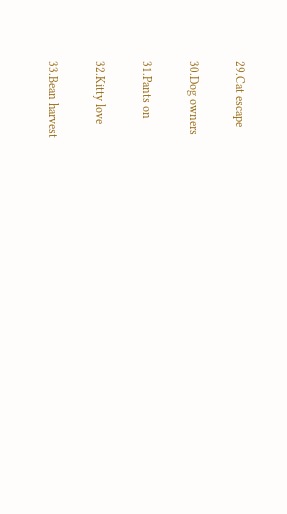29.Cat escape

30.Dog owners

31.Pants on

32.Kitty love

33.Bean harvest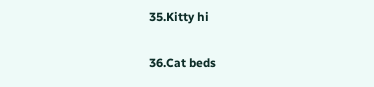35.Kitty hi

36.Cat beds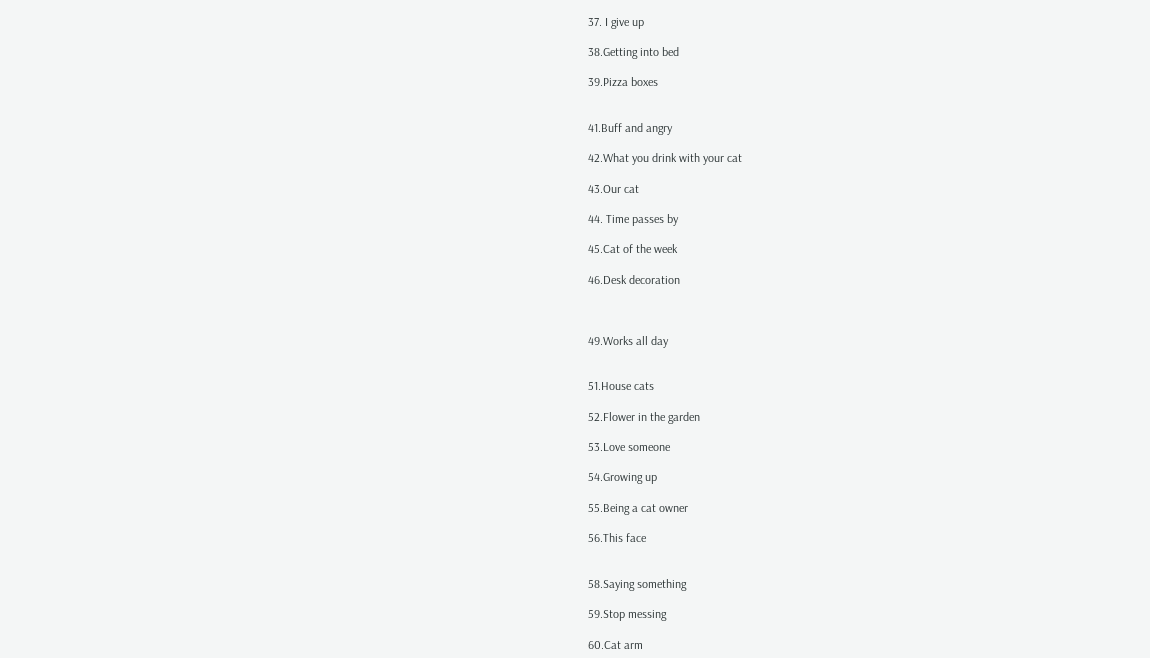37. I give up

38.Getting into bed

39.Pizza boxes


41.Buff and angry

42.What you drink with your cat

43.Our cat

44. Time passes by

45.Cat of the week

46.Desk decoration



49.Works all day


51.House cats

52.Flower in the garden

53.Love someone

54.Growing up

55.Being a cat owner

56.This face


58.Saying something

59.Stop messing

60.Cat arm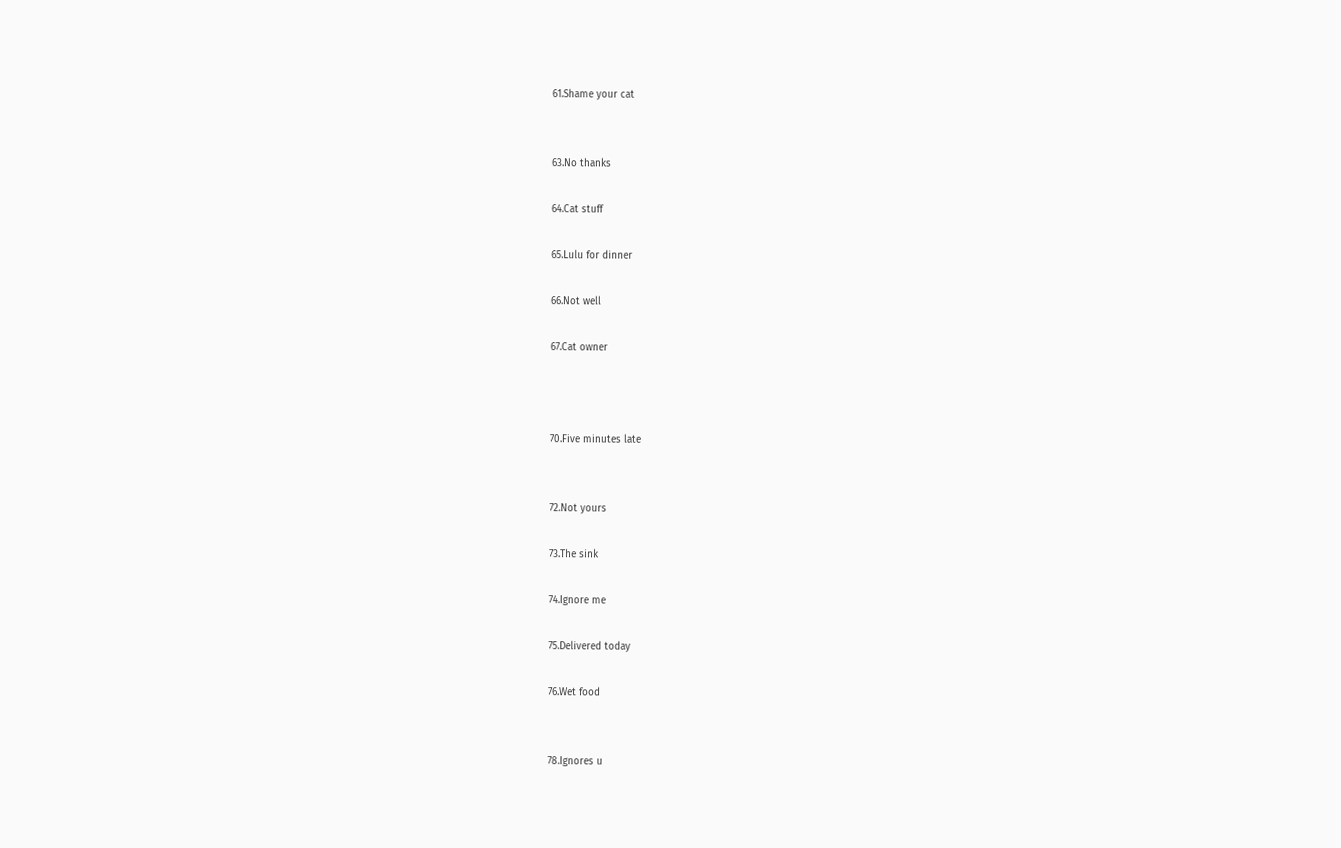61.Shame your cat


63.No thanks

64.Cat stuff

65.Lulu for dinner

66.Not well

67.Cat owner



70.Five minutes late


72.Not yours

73.The sink

74.Ignore me

75.Delivered today

76.Wet food


78.Ignores u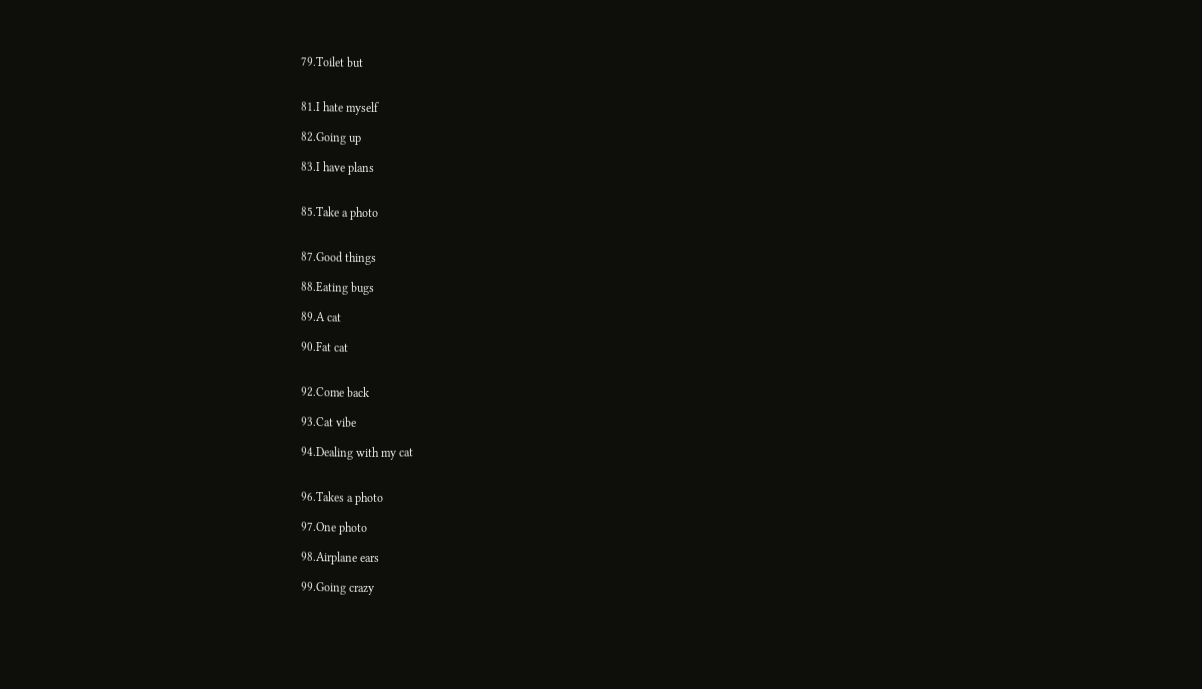79.Toilet but


81.I hate myself

82.Going up

83.I have plans


85.Take a photo


87.Good things

88.Eating bugs

89.A cat

90.Fat cat


92.Come back

93.Cat vibe

94.Dealing with my cat


96.Takes a photo

97.One photo

98.Airplane ears

99.Going crazy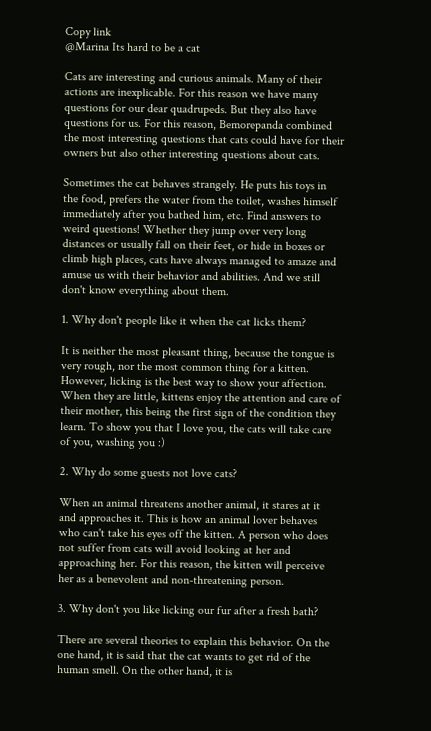Copy link
@Marina Its hard to be a cat

Cats are interesting and curious animals. Many of their actions are inexplicable. For this reason we have many questions for our dear quadrupeds. But they also have questions for us. For this reason, Bemorepanda combined the most interesting questions that cats could have for their owners but also other interesting questions about cats.

Sometimes the cat behaves strangely. He puts his toys in the food, prefers the water from the toilet, washes himself immediately after you bathed him, etc. Find answers to weird questions! Whether they jump over very long distances or usually fall on their feet, or hide in boxes or climb high places, cats have always managed to amaze and amuse us with their behavior and abilities. And we still don't know everything about them.

1. Why don't people like it when the cat licks them?

It is neither the most pleasant thing, because the tongue is very rough, nor the most common thing for a kitten. However, licking is the best way to show your affection. When they are little, kittens enjoy the attention and care of their mother, this being the first sign of the condition they learn. To show you that I love you, the cats will take care of you, washing you :)

2. Why do some guests not love cats?

When an animal threatens another animal, it stares at it and approaches it. This is how an animal lover behaves who can't take his eyes off the kitten. A person who does not suffer from cats will avoid looking at her and approaching her. For this reason, the kitten will perceive her as a benevolent and non-threatening person.

3. Why don't you like licking our fur after a fresh bath?

There are several theories to explain this behavior. On the one hand, it is said that the cat wants to get rid of the human smell. On the other hand, it is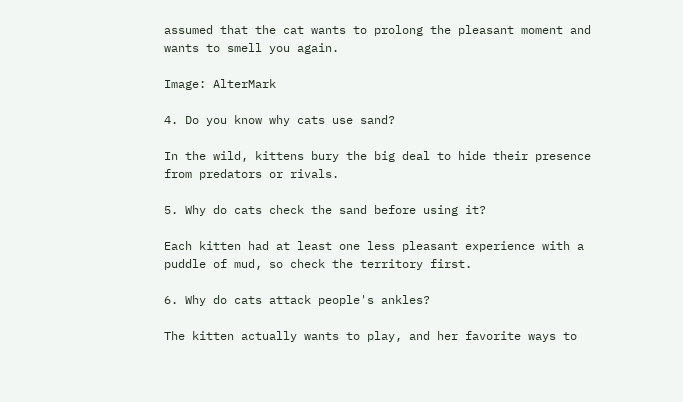assumed that the cat wants to prolong the pleasant moment and wants to smell you again.

Image: AlterMark

4. Do you know why cats use sand?

In the wild, kittens bury the big deal to hide their presence from predators or rivals.

5. Why do cats check the sand before using it?

Each kitten had at least one less pleasant experience with a puddle of mud, so check the territory first.

6. Why do cats attack people's ankles?

The kitten actually wants to play, and her favorite ways to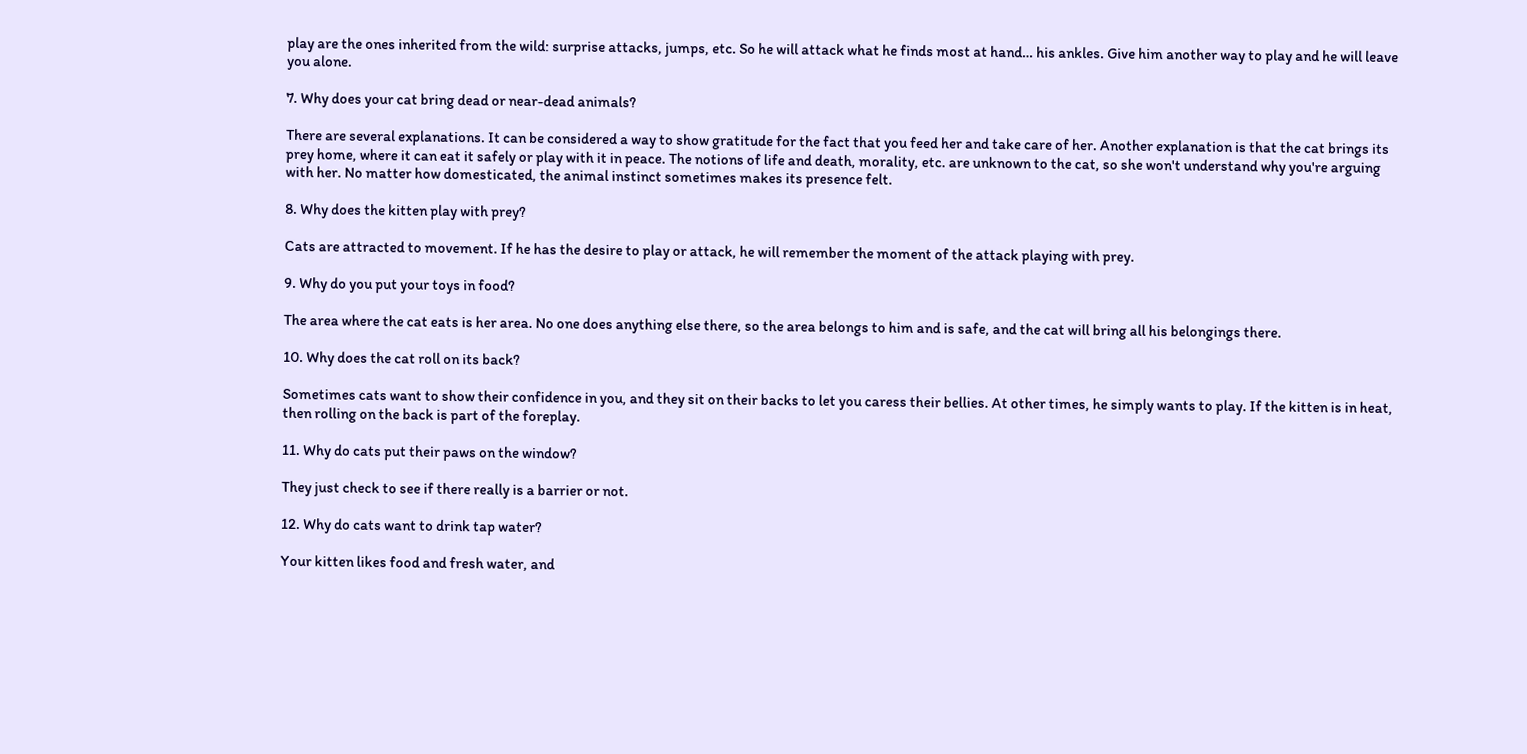play are the ones inherited from the wild: surprise attacks, jumps, etc. So he will attack what he finds most at hand… his ankles. Give him another way to play and he will leave you alone.

7. Why does your cat bring dead or near-dead animals?

There are several explanations. It can be considered a way to show gratitude for the fact that you feed her and take care of her. Another explanation is that the cat brings its prey home, where it can eat it safely or play with it in peace. The notions of life and death, morality, etc. are unknown to the cat, so she won't understand why you're arguing with her. No matter how domesticated, the animal instinct sometimes makes its presence felt.

8. Why does the kitten play with prey?

Cats are attracted to movement. If he has the desire to play or attack, he will remember the moment of the attack playing with prey.

9. Why do you put your toys in food?

The area where the cat eats is her area. No one does anything else there, so the area belongs to him and is safe, and the cat will bring all his belongings there.

10. Why does the cat roll on its back?

Sometimes cats want to show their confidence in you, and they sit on their backs to let you caress their bellies. At other times, he simply wants to play. If the kitten is in heat, then rolling on the back is part of the foreplay.

11. Why do cats put their paws on the window?

They just check to see if there really is a barrier or not.

12. Why do cats want to drink tap water?

Your kitten likes food and fresh water, and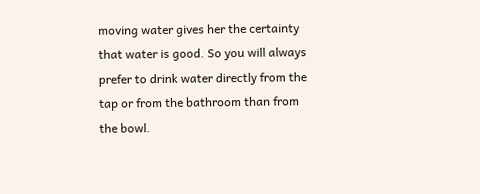moving water gives her the certainty that water is good. So you will always prefer to drink water directly from the tap or from the bathroom than from the bowl.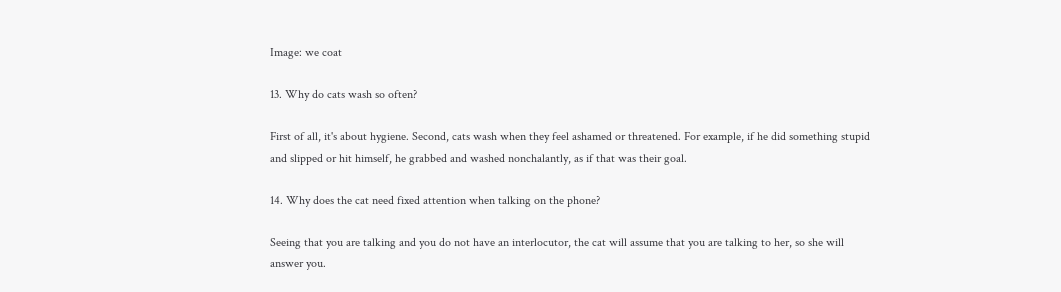Image: we coat

13. Why do cats wash so often?

First of all, it's about hygiene. Second, cats wash when they feel ashamed or threatened. For example, if he did something stupid and slipped or hit himself, he grabbed and washed nonchalantly, as if that was their goal.

14. Why does the cat need fixed attention when talking on the phone?

Seeing that you are talking and you do not have an interlocutor, the cat will assume that you are talking to her, so she will answer you.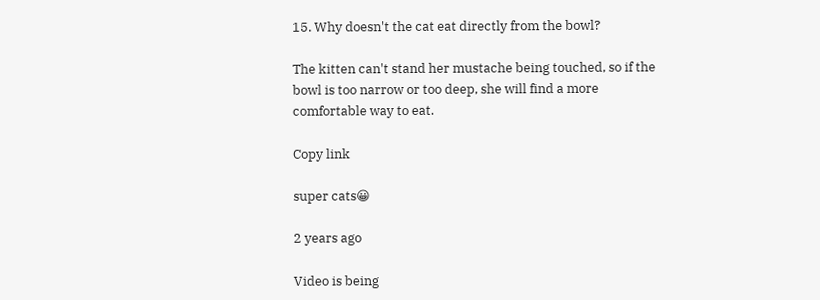15. Why doesn't the cat eat directly from the bowl?

The kitten can't stand her mustache being touched, so if the bowl is too narrow or too deep, she will find a more comfortable way to eat.

Copy link

super cats😀

2 years ago

Video is being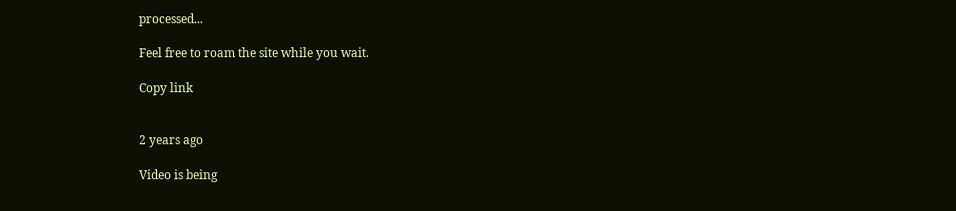processed...

Feel free to roam the site while you wait.

Copy link


2 years ago

Video is being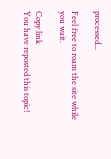processed...

Feel free to roam the site while you wait.

Copy link
You have reposted this topic!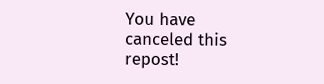You have canceled this repost!